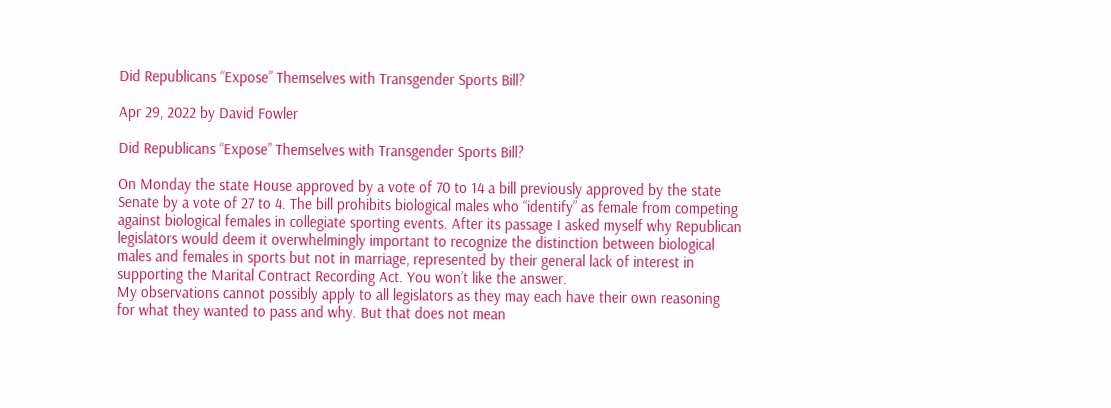Did Republicans “Expose” Themselves with Transgender Sports Bill?

Apr 29, 2022 by David Fowler

Did Republicans “Expose” Themselves with Transgender Sports Bill?

On Monday the state House approved by a vote of 70 to 14 a bill previously approved by the state Senate by a vote of 27 to 4. The bill prohibits biological males who “identify” as female from competing against biological females in collegiate sporting events. After its passage I asked myself why Republican legislators would deem it overwhelmingly important to recognize the distinction between biological males and females in sports but not in marriage, represented by their general lack of interest in supporting the Marital Contract Recording Act. You won’t like the answer.
My observations cannot possibly apply to all legislators as they may each have their own reasoning for what they wanted to pass and why. But that does not mean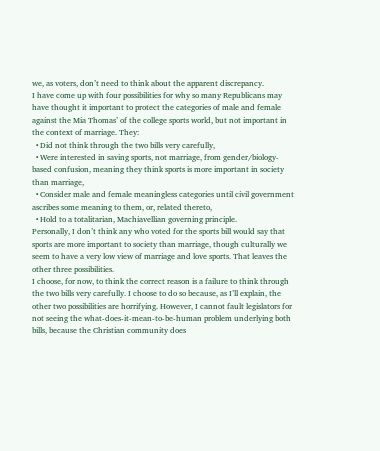we, as voters, don’t need to think about the apparent discrepancy.
I have come up with four possibilities for why so many Republicans may have thought it important to protect the categories of male and female against the Mia Thomas’ of the college sports world, but not important in the context of marriage. They:
  • Did not think through the two bills very carefully,
  • Were interested in saving sports, not marriage, from gender/biology-based confusion, meaning they think sports is more important in society than marriage,
  • Consider male and female meaningless categories until civil government ascribes some meaning to them, or, related thereto,
  • Hold to a totalitarian, Machiavellian governing principle.
Personally, I don’t think any who voted for the sports bill would say that sports are more important to society than marriage, though culturally we seem to have a very low view of marriage and love sports. That leaves the other three possibilities.
I choose, for now, to think the correct reason is a failure to think through the two bills very carefully. I choose to do so because, as I’ll explain, the other two possibilities are horrifying. However, I cannot fault legislators for not seeing the what-does-it-mean-to-be-human problem underlying both bills, because the Christian community does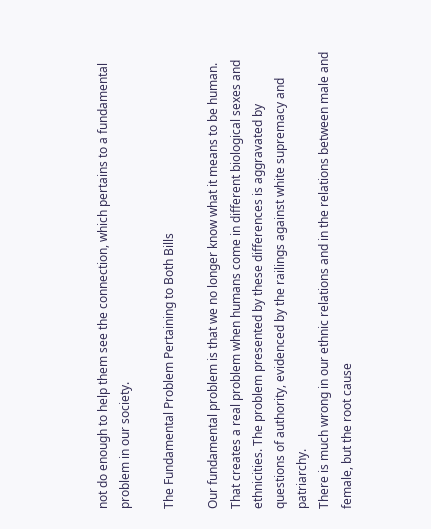not do enough to help them see the connection, which pertains to a fundamental problem in our society.

The Fundamental Problem Pertaining to Both Bills

Our fundamental problem is that we no longer know what it means to be human. That creates a real problem when humans come in different biological sexes and ethnicities. The problem presented by these differences is aggravated by questions of authority, evidenced by the railings against white supremacy and patriarchy.
There is much wrong in our ethnic relations and in the relations between male and female, but the root cause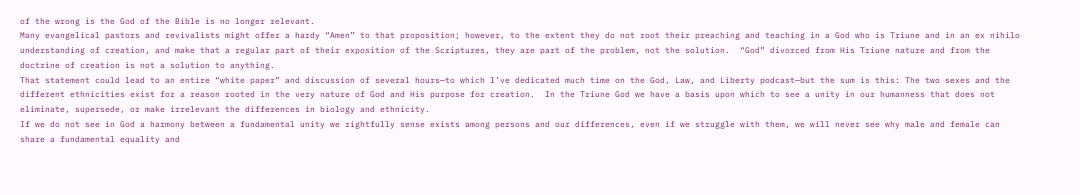of the wrong is the God of the Bible is no longer relevant.
Many evangelical pastors and revivalists might offer a hardy “Amen” to that proposition; however, to the extent they do not root their preaching and teaching in a God who is Triune and in an ex nihilo understanding of creation, and make that a regular part of their exposition of the Scriptures, they are part of the problem, not the solution.  “God” divorced from His Triune nature and from the doctrine of creation is not a solution to anything.
That statement could lead to an entire “white paper” and discussion of several hours—to which I’ve dedicated much time on the God, Law, and Liberty podcast—but the sum is this: The two sexes and the different ethnicities exist for a reason rooted in the very nature of God and His purpose for creation.  In the Triune God we have a basis upon which to see a unity in our humanness that does not eliminate, supersede, or make irrelevant the differences in biology and ethnicity.
If we do not see in God a harmony between a fundamental unity we rightfully sense exists among persons and our differences, even if we struggle with them, we will never see why male and female can share a fundamental equality and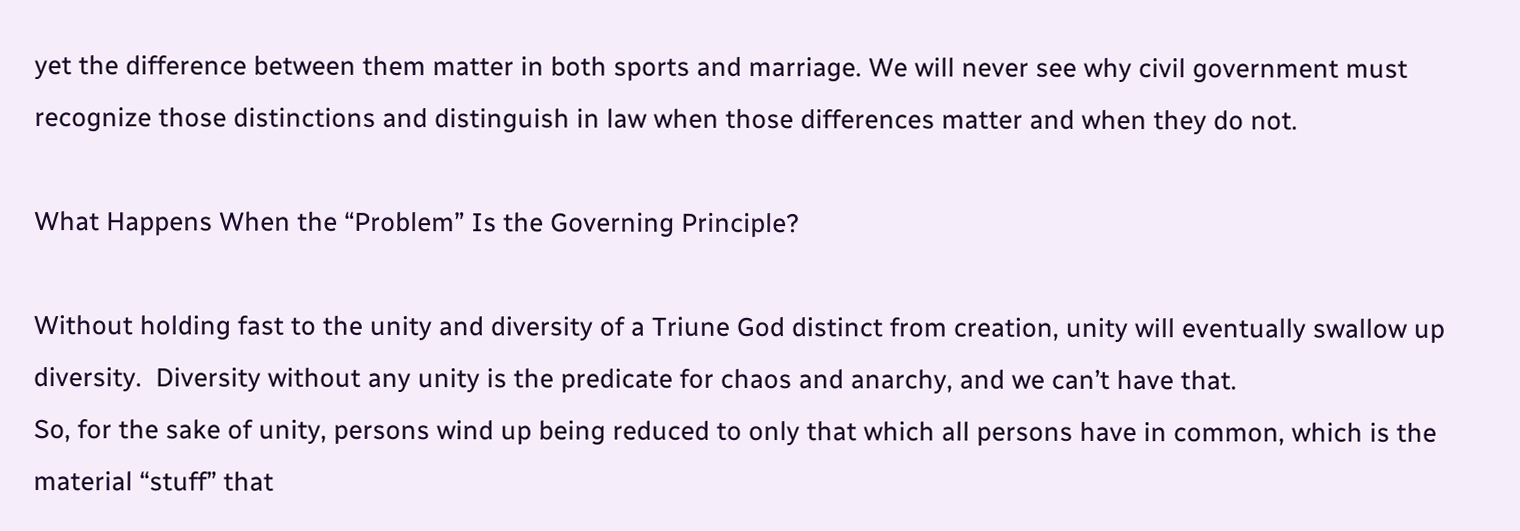yet the difference between them matter in both sports and marriage. We will never see why civil government must recognize those distinctions and distinguish in law when those differences matter and when they do not.

What Happens When the “Problem” Is the Governing Principle?

Without holding fast to the unity and diversity of a Triune God distinct from creation, unity will eventually swallow up diversity.  Diversity without any unity is the predicate for chaos and anarchy, and we can’t have that.
So, for the sake of unity, persons wind up being reduced to only that which all persons have in common, which is the material “stuff” that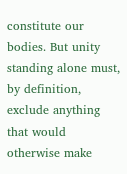constitute our bodies. But unity standing alone must, by definition, exclude anything that would otherwise make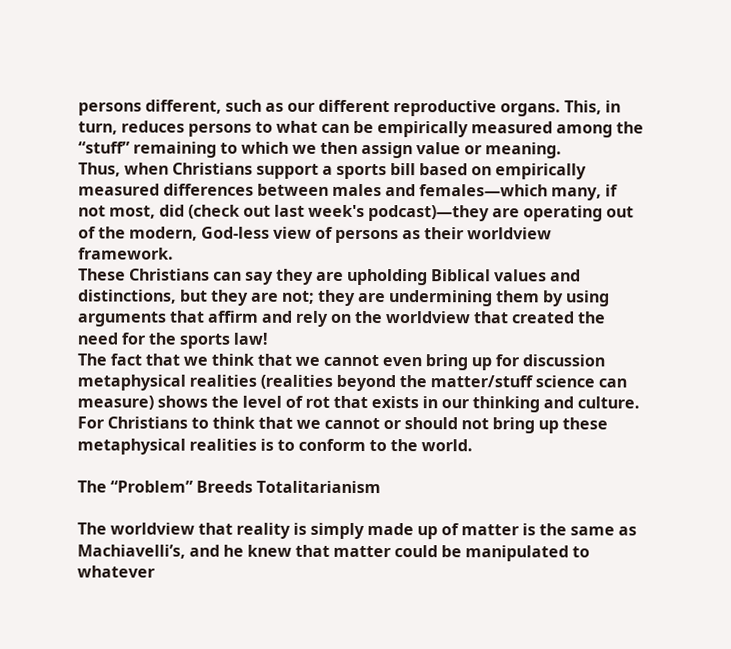persons different, such as our different reproductive organs. This, in turn, reduces persons to what can be empirically measured among the “stuff” remaining to which we then assign value or meaning.
Thus, when Christians support a sports bill based on empirically measured differences between males and females—which many, if not most, did (check out last week's podcast)—they are operating out of the modern, God-less view of persons as their worldview framework.
These Christians can say they are upholding Biblical values and distinctions, but they are not; they are undermining them by using arguments that affirm and rely on the worldview that created the need for the sports law!
The fact that we think that we cannot even bring up for discussion metaphysical realities (realities beyond the matter/stuff science can measure) shows the level of rot that exists in our thinking and culture. For Christians to think that we cannot or should not bring up these metaphysical realities is to conform to the world.

The “Problem” Breeds Totalitarianism

The worldview that reality is simply made up of matter is the same as Machiavelli’s, and he knew that matter could be manipulated to whatever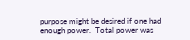purpose might be desired if one had enough power.  Total power was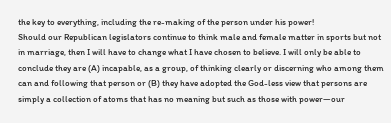the key to everything, including the re-making of the person under his power!
Should our Republican legislators continue to think male and female matter in sports but not in marriage, then I will have to change what I have chosen to believe. I will only be able to conclude they are (A) incapable, as a group, of thinking clearly or discerning who among them can and following that person or (B) they have adopted the God-less view that persons are simply a collection of atoms that has no meaning but such as those with power—our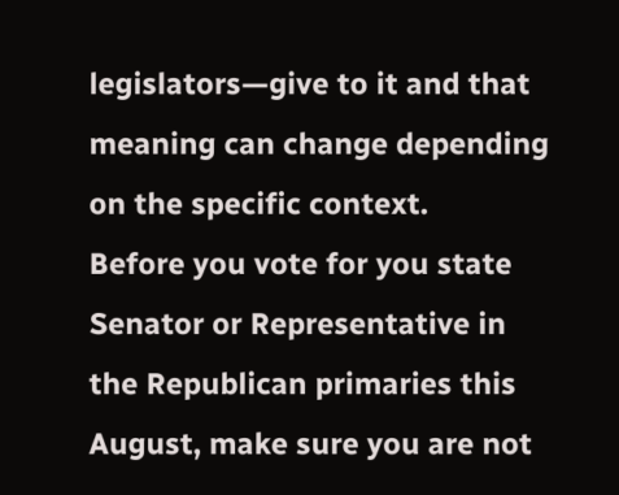legislators—give to it and that meaning can change depending on the specific context.
Before you vote for you state Senator or Representative in the Republican primaries this August, make sure you are not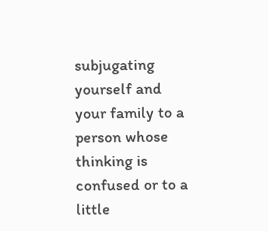subjugating yourself and your family to a person whose thinking is confused or to a little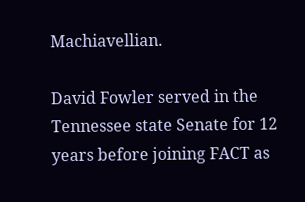Machiavellian.

David Fowler served in the Tennessee state Senate for 12 years before joining FACT as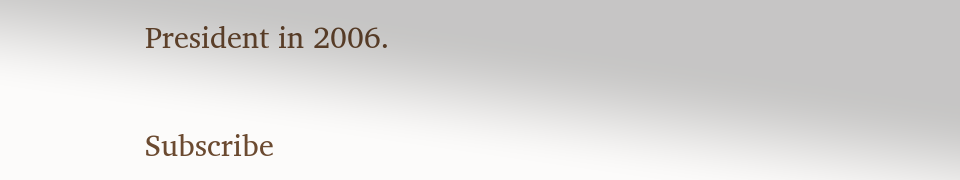President in 2006.

Subscribe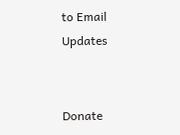to Email Updates


Donate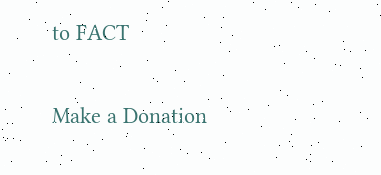to FACT

Make a Donation